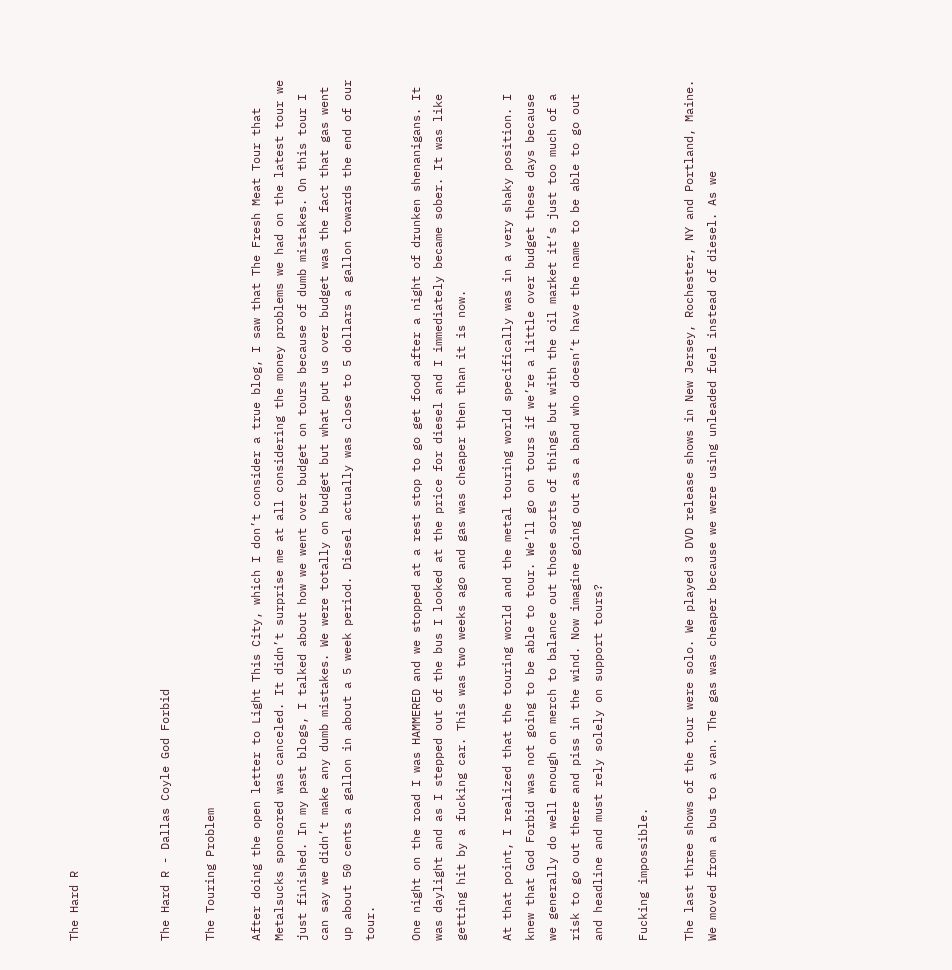The Hard R



The Hard R - Dallas Coyle God Forbid

The Touring Problem

After doing the open letter to Light This City, which I don’t consider a true blog, I saw that The Fresh Meat Tour that Metalsucks sponsored was canceled. It didn’t surprise me at all considering the money problems we had on the latest tour we just finished. In my past blogs, I talked about how we went over budget on tours because of dumb mistakes. On this tour I can say we didn’t make any dumb mistakes. We were totally on budget but what put us over budget was the fact that gas went up about 50 cents a gallon in about a 5 week period. Diesel actually was close to 5 dollars a gallon towards the end of our tour.

One night on the road I was HAMMERED and we stopped at a rest stop to go get food after a night of drunken shenanigans. It was daylight and as I stepped out of the bus I looked at the price for diesel and I immediately became sober. It was like getting hit by a fucking car. This was two weeks ago and gas was cheaper then than it is now.

At that point, I realized that the touring world and the metal touring world specifically was in a very shaky position. I knew that God Forbid was not going to be able to tour. We’ll go on tours if we’re a little over budget these days because we generally do well enough on merch to balance out those sorts of things but with the oil market it’s just too much of a risk to go out there and piss in the wind. Now imagine going out as a band who doesn’t have the name to be able to go out and headline and must rely solely on support tours?

Fucking impossible.

The last three shows of the tour were solo. We played 3 DVD release shows in New Jersey, Rochester, NY and Portland, Maine. We moved from a bus to a van. The gas was cheaper because we were using unleaded fuel instead of diesel. As we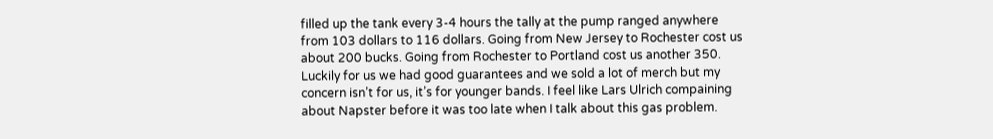filled up the tank every 3-4 hours the tally at the pump ranged anywhere from 103 dollars to 116 dollars. Going from New Jersey to Rochester cost us about 200 bucks. Going from Rochester to Portland cost us another 350. Luckily for us we had good guarantees and we sold a lot of merch but my concern isn’t for us, it’s for younger bands. I feel like Lars Ulrich compaining about Napster before it was too late when I talk about this gas problem.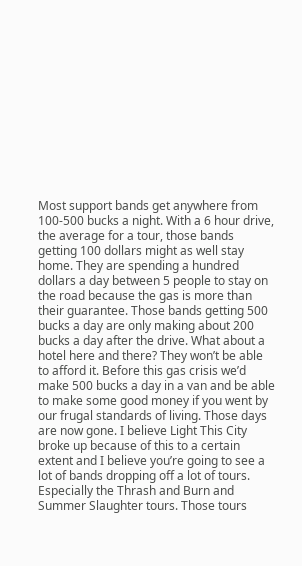Most support bands get anywhere from 100-500 bucks a night. With a 6 hour drive, the average for a tour, those bands getting 100 dollars might as well stay home. They are spending a hundred dollars a day between 5 people to stay on the road because the gas is more than their guarantee. Those bands getting 500 bucks a day are only making about 200 bucks a day after the drive. What about a hotel here and there? They won’t be able to afford it. Before this gas crisis we’d make 500 bucks a day in a van and be able to make some good money if you went by our frugal standards of living. Those days are now gone. I believe Light This City broke up because of this to a certain extent and I believe you’re going to see a lot of bands dropping off a lot of tours. Especially the Thrash and Burn and Summer Slaughter tours. Those tours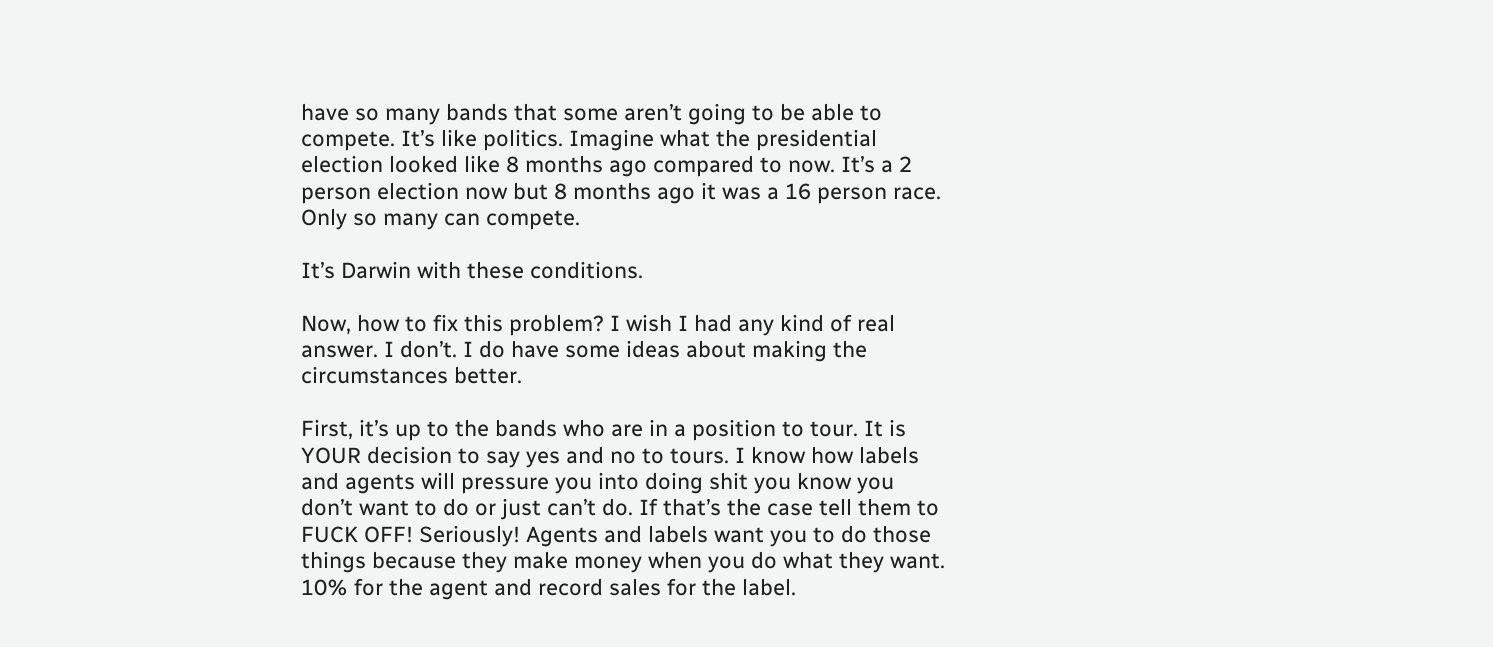have so many bands that some aren’t going to be able to compete. It’s like politics. Imagine what the presidential election looked like 8 months ago compared to now. It’s a 2 person election now but 8 months ago it was a 16 person race. Only so many can compete.

It’s Darwin with these conditions.

Now, how to fix this problem? I wish I had any kind of real answer. I don’t. I do have some ideas about making the circumstances better.

First, it’s up to the bands who are in a position to tour. It is YOUR decision to say yes and no to tours. I know how labels and agents will pressure you into doing shit you know you don’t want to do or just can’t do. If that’s the case tell them to FUCK OFF! Seriously! Agents and labels want you to do those things because they make money when you do what they want. 10% for the agent and record sales for the label.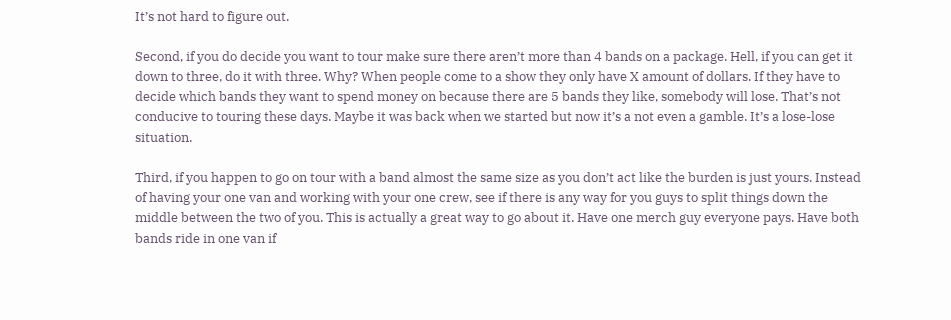It’s not hard to figure out.

Second, if you do decide you want to tour make sure there aren’t more than 4 bands on a package. Hell, if you can get it down to three, do it with three. Why? When people come to a show they only have X amount of dollars. If they have to decide which bands they want to spend money on because there are 5 bands they like, somebody will lose. That’s not conducive to touring these days. Maybe it was back when we started but now it’s a not even a gamble. It’s a lose-lose situation.

Third, if you happen to go on tour with a band almost the same size as you don’t act like the burden is just yours. Instead of having your one van and working with your one crew, see if there is any way for you guys to split things down the middle between the two of you. This is actually a great way to go about it. Have one merch guy everyone pays. Have both bands ride in one van if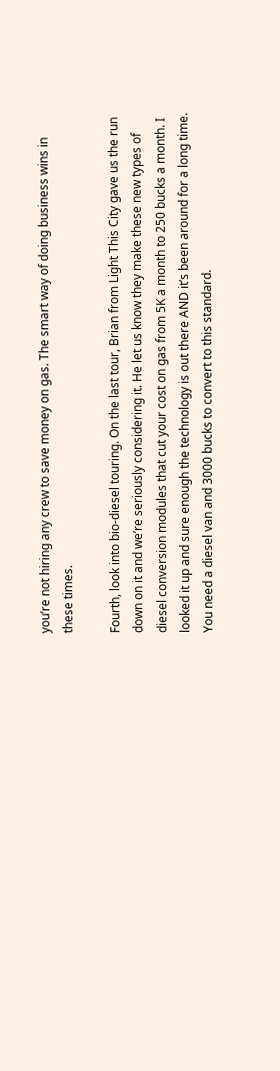you’re not hiring any crew to save money on gas. The smart way of doing business wins in these times.

Fourth, look into bio-diesel touring. On the last tour, Brian from Light This City gave us the run down on it and we’re seriously considering it. He let us know they make these new types of diesel conversion modules that cut your cost on gas from 5K a month to 250 bucks a month. I looked it up and sure enough the technology is out there AND it’s been around for a long time. You need a diesel van and 3000 bucks to convert to this standard.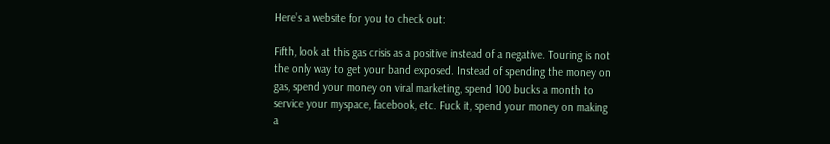Here’s a website for you to check out:

Fifth, look at this gas crisis as a positive instead of a negative. Touring is not the only way to get your band exposed. Instead of spending the money on gas, spend your money on viral marketing, spend 100 bucks a month to service your myspace, facebook, etc. Fuck it, spend your money on making a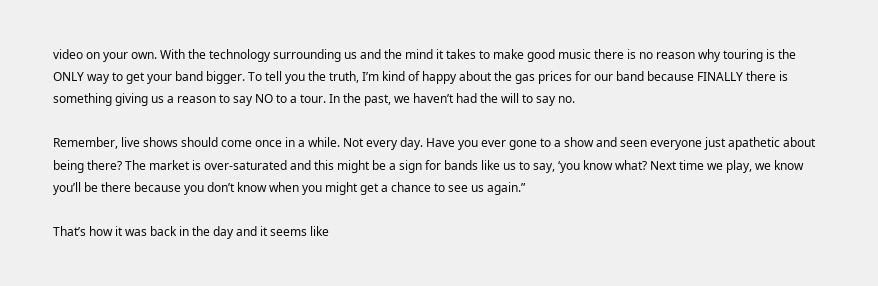video on your own. With the technology surrounding us and the mind it takes to make good music there is no reason why touring is the ONLY way to get your band bigger. To tell you the truth, I’m kind of happy about the gas prices for our band because FINALLY there is something giving us a reason to say NO to a tour. In the past, we haven’t had the will to say no.

Remember, live shows should come once in a while. Not every day. Have you ever gone to a show and seen everyone just apathetic about being there? The market is over-saturated and this might be a sign for bands like us to say, ‘you know what? Next time we play, we know you’ll be there because you don’t know when you might get a chance to see us again.”

That’s how it was back in the day and it seems like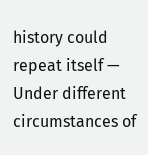history could repeat itself — Under different circumstances of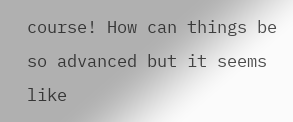course! How can things be so advanced but it seems like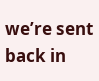we’re sent back in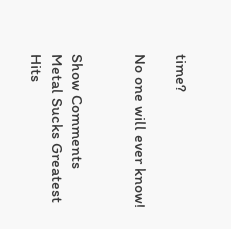time?

No one will ever know!


Show Comments
Metal Sucks Greatest Hits